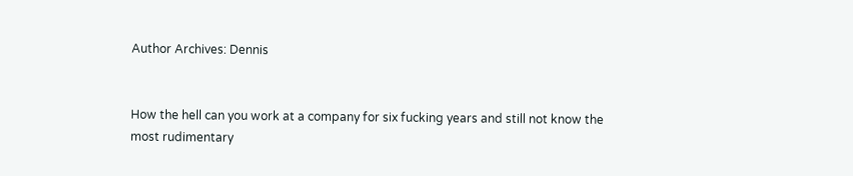Author Archives: Dennis


How the hell can you work at a company for six fucking years and still not know the most rudimentary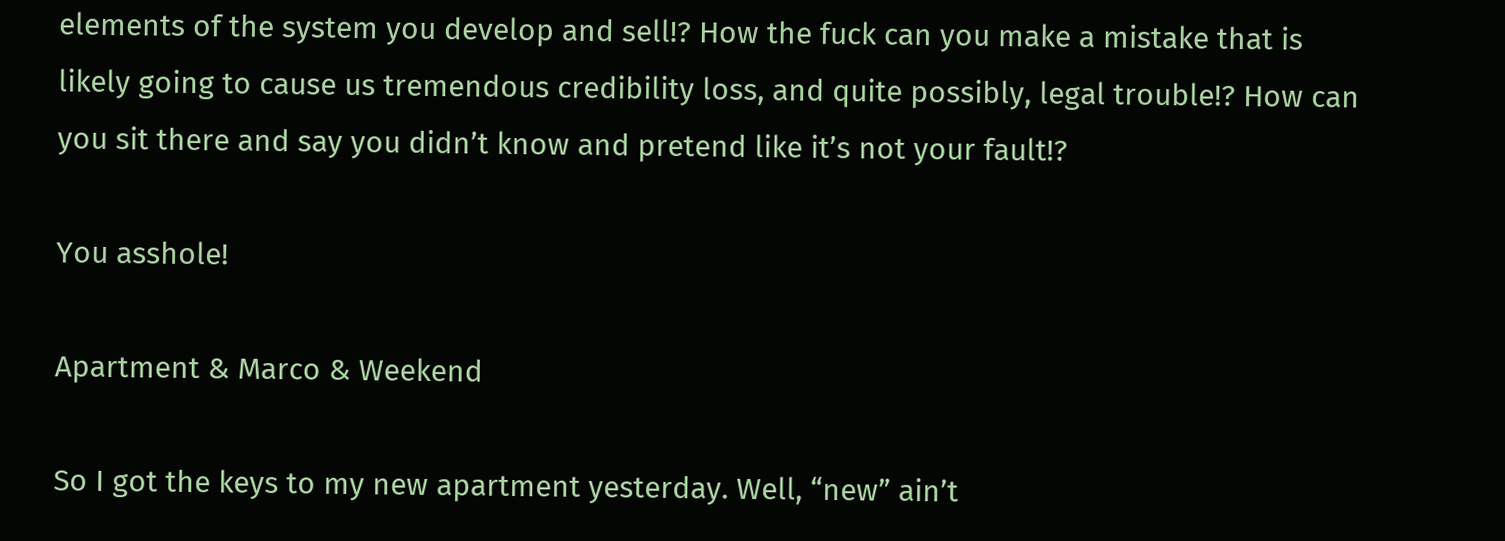elements of the system you develop and sell!? How the fuck can you make a mistake that is likely going to cause us tremendous credibility loss, and quite possibly, legal trouble!? How can you sit there and say you didn’t know and pretend like it’s not your fault!?

You asshole!

Apartment & Marco & Weekend

So I got the keys to my new apartment yesterday. Well, “new” ain’t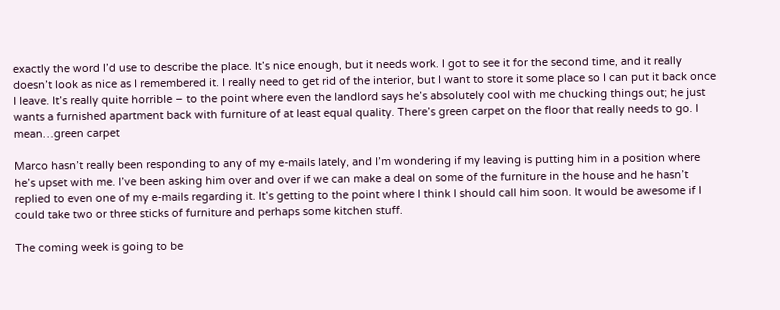exactly the word I’d use to describe the place. It’s nice enough, but it needs work. I got to see it for the second time, and it really doesn’t look as nice as I remembered it. I really need to get rid of the interior, but I want to store it some place so I can put it back once I leave. It’s really quite horrible – to the point where even the landlord says he’s absolutely cool with me chucking things out; he just wants a furnished apartment back with furniture of at least equal quality. There’s green carpet on the floor that really needs to go. I mean…green carpet

Marco hasn’t really been responding to any of my e-mails lately, and I’m wondering if my leaving is putting him in a position where he’s upset with me. I’ve been asking him over and over if we can make a deal on some of the furniture in the house and he hasn’t replied to even one of my e-mails regarding it. It’s getting to the point where I think I should call him soon. It would be awesome if I could take two or three sticks of furniture and perhaps some kitchen stuff.

The coming week is going to be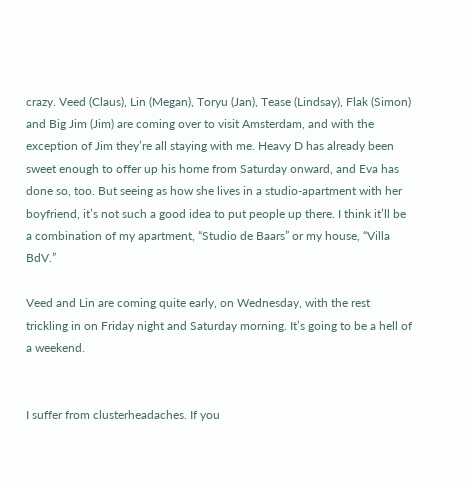crazy. Veed (Claus), Lin (Megan), Toryu (Jan), Tease (Lindsay), Flak (Simon) and Big Jim (Jim) are coming over to visit Amsterdam, and with the exception of Jim they’re all staying with me. Heavy D has already been sweet enough to offer up his home from Saturday onward, and Eva has done so, too. But seeing as how she lives in a studio-apartment with her boyfriend, it’s not such a good idea to put people up there. I think it’ll be a combination of my apartment, “Studio de Baars” or my house, “Villa BdV.”

Veed and Lin are coming quite early, on Wednesday, with the rest trickling in on Friday night and Saturday morning. It’s going to be a hell of a weekend.


I suffer from clusterheadaches. If you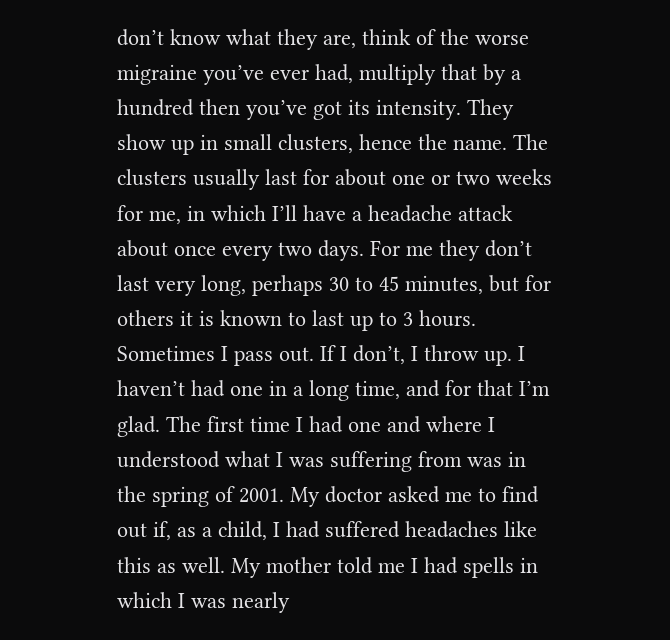don’t know what they are, think of the worse migraine you’ve ever had, multiply that by a hundred then you’ve got its intensity. They show up in small clusters, hence the name. The clusters usually last for about one or two weeks for me, in which I’ll have a headache attack about once every two days. For me they don’t last very long, perhaps 30 to 45 minutes, but for others it is known to last up to 3 hours. Sometimes I pass out. If I don’t, I throw up. I haven’t had one in a long time, and for that I’m glad. The first time I had one and where I understood what I was suffering from was in the spring of 2001. My doctor asked me to find out if, as a child, I had suffered headaches like this as well. My mother told me I had spells in which I was nearly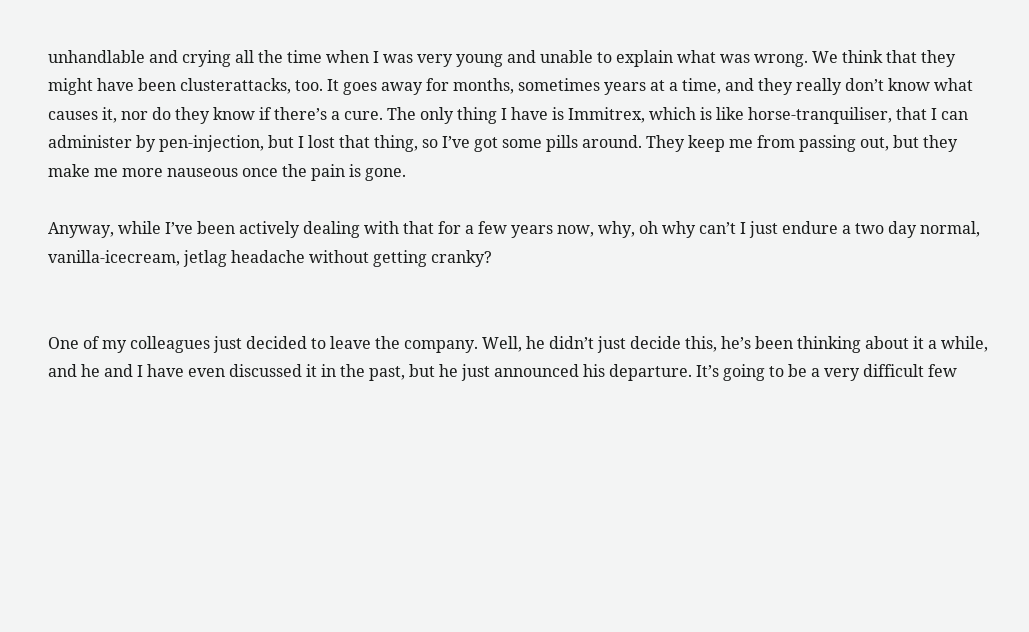unhandlable and crying all the time when I was very young and unable to explain what was wrong. We think that they might have been clusterattacks, too. It goes away for months, sometimes years at a time, and they really don’t know what causes it, nor do they know if there’s a cure. The only thing I have is Immitrex, which is like horse-tranquiliser, that I can administer by pen-injection, but I lost that thing, so I’ve got some pills around. They keep me from passing out, but they make me more nauseous once the pain is gone.

Anyway, while I’ve been actively dealing with that for a few years now, why, oh why can’t I just endure a two day normal, vanilla-icecream, jetlag headache without getting cranky?


One of my colleagues just decided to leave the company. Well, he didn’t just decide this, he’s been thinking about it a while, and he and I have even discussed it in the past, but he just announced his departure. It’s going to be a very difficult few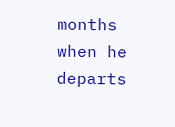months when he departs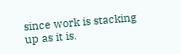since work is stacking up as it is.